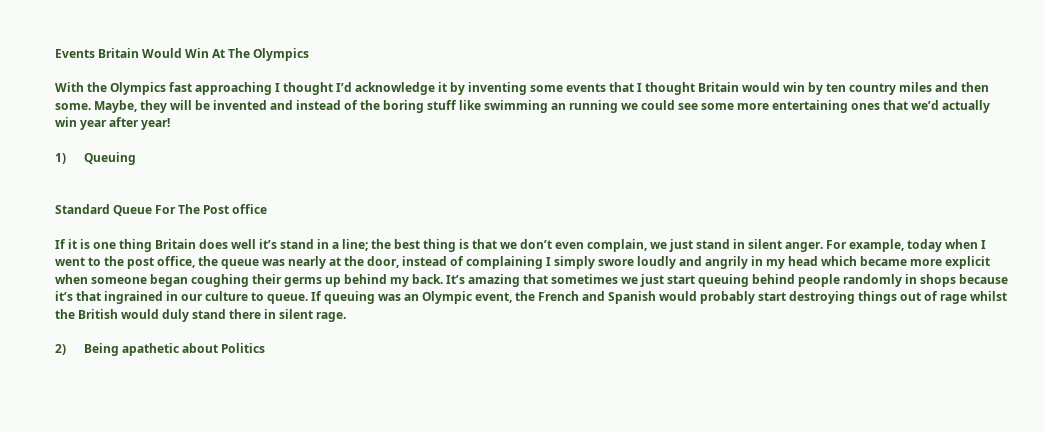Events Britain Would Win At The Olympics

With the Olympics fast approaching I thought I’d acknowledge it by inventing some events that I thought Britain would win by ten country miles and then some. Maybe, they will be invented and instead of the boring stuff like swimming an running we could see some more entertaining ones that we’d actually win year after year!

1)      Queuing


Standard Queue For The Post office

If it is one thing Britain does well it’s stand in a line; the best thing is that we don’t even complain, we just stand in silent anger. For example, today when I went to the post office, the queue was nearly at the door, instead of complaining I simply swore loudly and angrily in my head which became more explicit when someone began coughing their germs up behind my back. It’s amazing that sometimes we just start queuing behind people randomly in shops because it’s that ingrained in our culture to queue. If queuing was an Olympic event, the French and Spanish would probably start destroying things out of rage whilst the British would duly stand there in silent rage.

2)      Being apathetic about Politics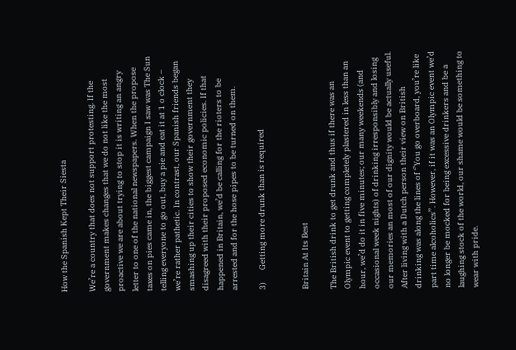How the Spanish Kept Their Siesta

We’re a country that does not support protesting. If the government makes changes that we do not like the most proactive we are about trying to stop it is writing an angry letter to one of the national newspapers. When the propose taxes on pies came in, the biggest campaign I saw was The Sun telling everyone to go out, buy a pie and eat it at 1 o clock – we’re rather pathetic. In contrast, our Spanish friends began smashing up their cities to show their government they disagreed with their proposed economic policies. If that happened in Britain, we’d be calling for the rioters to be arrested and for the hose pipes to be turned on them.

3)      Getting more drunk than is required


Britain At Its Best

The British drink to get drunk and thus if there was an Olympic event to getting completely plastered in less than an hour, we’d do it in five minutes; our many weekends (and occasional week nights) of drinking irresponsibly and losing our memories an most of our dignity would be actually useful. After living with a Dutch person their view on British drinking was along the lines of ‘’You go overboard, you’re like part time alcoholics’’. However, if it was an Olympic event we’d no longer be mocked for being excessive drinkers and be a laughing stock of the world, our shame would be something to wear with pride.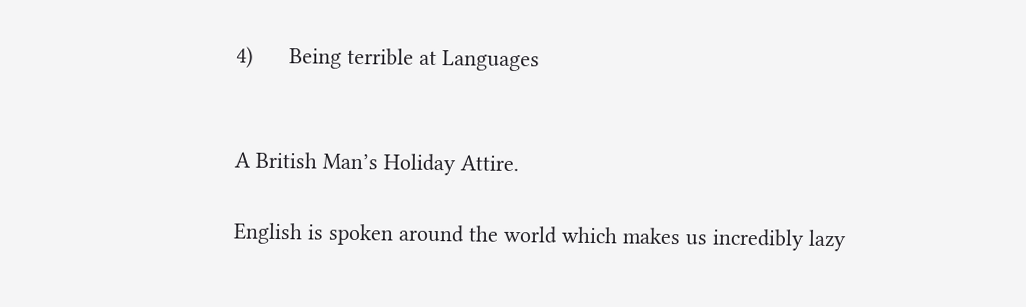4)      Being terrible at Languages


A British Man’s Holiday Attire.

English is spoken around the world which makes us incredibly lazy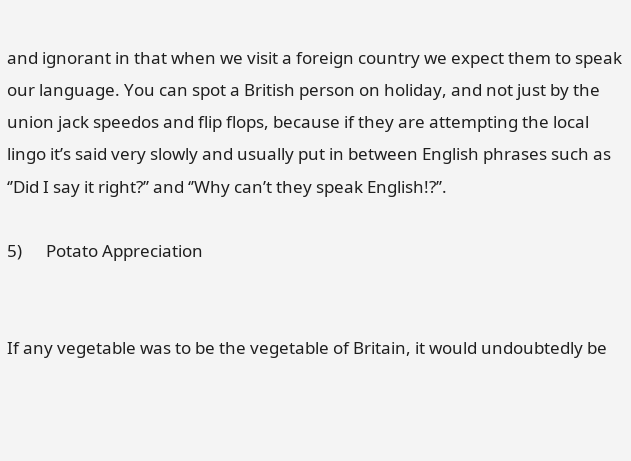and ignorant in that when we visit a foreign country we expect them to speak our language. You can spot a British person on holiday, and not just by the union jack speedos and flip flops, because if they are attempting the local lingo it’s said very slowly and usually put in between English phrases such as ‘’Did I say it right?’’ and ‘’Why can’t they speak English!?’’.

5)      Potato Appreciation


If any vegetable was to be the vegetable of Britain, it would undoubtedly be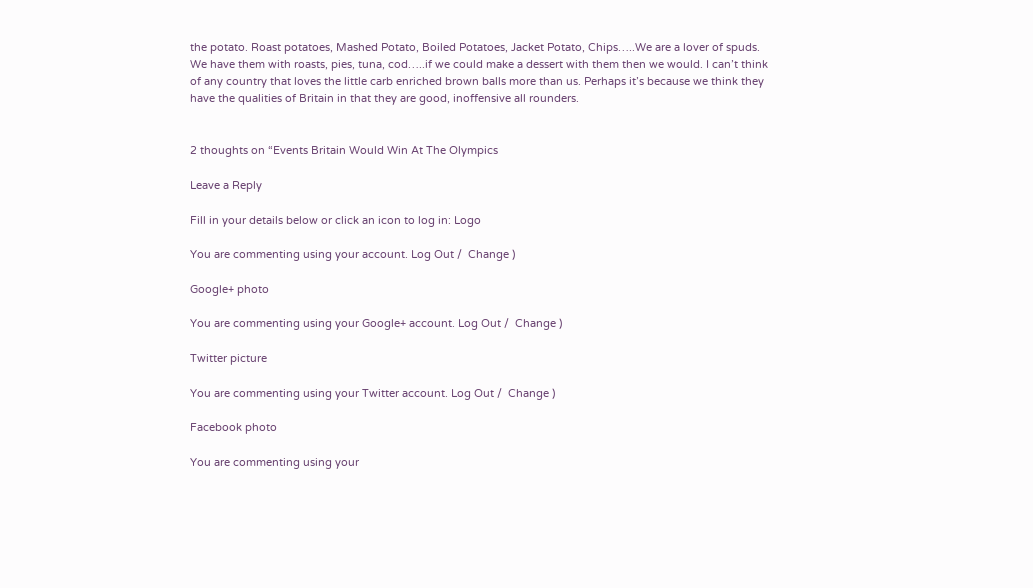the potato. Roast potatoes, Mashed Potato, Boiled Potatoes, Jacket Potato, Chips…..We are a lover of spuds. We have them with roasts, pies, tuna, cod…..if we could make a dessert with them then we would. I can’t think of any country that loves the little carb enriched brown balls more than us. Perhaps it’s because we think they have the qualities of Britain in that they are good, inoffensive all rounders.


2 thoughts on “Events Britain Would Win At The Olympics

Leave a Reply

Fill in your details below or click an icon to log in: Logo

You are commenting using your account. Log Out /  Change )

Google+ photo

You are commenting using your Google+ account. Log Out /  Change )

Twitter picture

You are commenting using your Twitter account. Log Out /  Change )

Facebook photo

You are commenting using your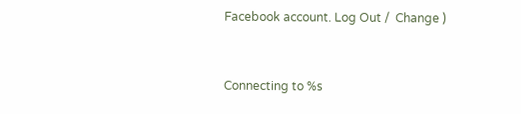Facebook account. Log Out /  Change )


Connecting to %s